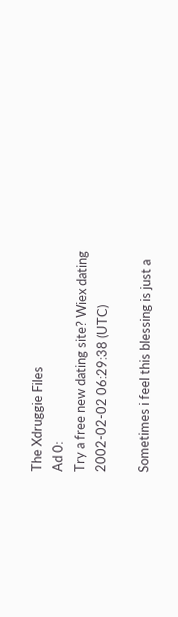The Xdruggie Files
Ad 0:
Try a free new dating site? Wiex dating
2002-02-02 06:29:38 (UTC)

Sometimes i feel this blessing is just a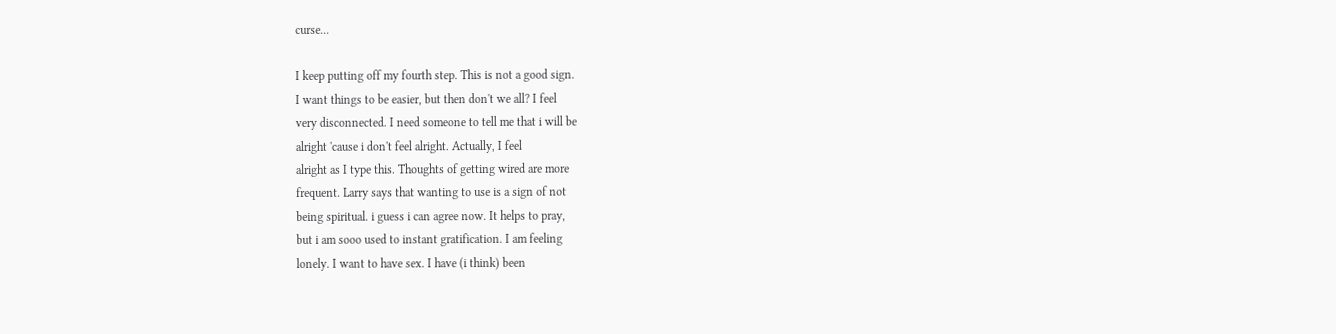curse...

I keep putting off my fourth step. This is not a good sign.
I want things to be easier, but then don't we all? I feel
very disconnected. I need someone to tell me that i will be
alright 'cause i don't feel alright. Actually, I feel
alright as I type this. Thoughts of getting wired are more
frequent. Larry says that wanting to use is a sign of not
being spiritual. i guess i can agree now. It helps to pray,
but i am sooo used to instant gratification. I am feeling
lonely. I want to have sex. I have (i think) been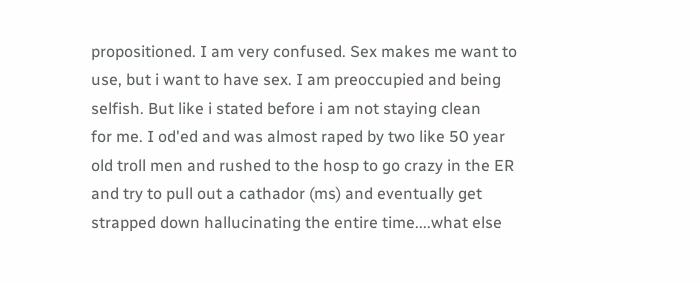propositioned. I am very confused. Sex makes me want to
use, but i want to have sex. I am preoccupied and being
selfish. But like i stated before i am not staying clean
for me. I od'ed and was almost raped by two like 50 year
old troll men and rushed to the hosp to go crazy in the ER
and try to pull out a cathador (ms) and eventually get
strapped down hallucinating the entire time....what else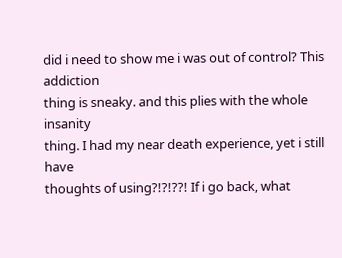did i need to show me i was out of control? This addiction
thing is sneaky. and this plies with the whole insanity
thing. I had my near death experience, yet i still have
thoughts of using?!?!??! If i go back, what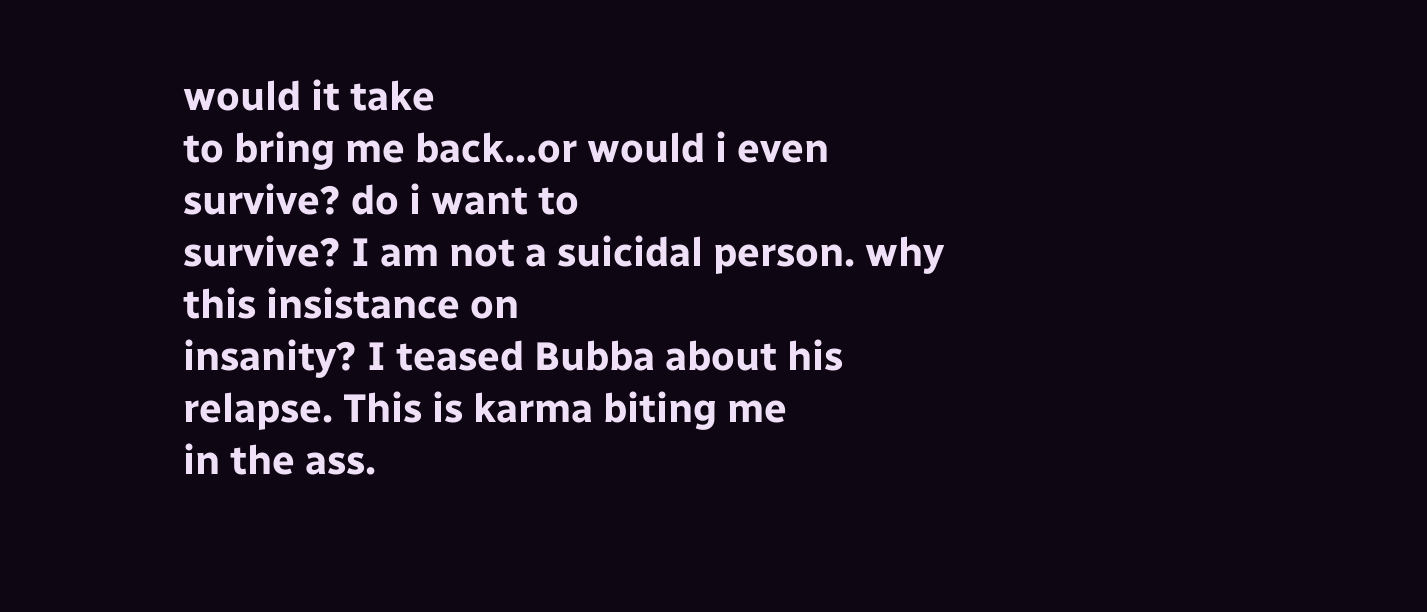would it take
to bring me back...or would i even survive? do i want to
survive? I am not a suicidal person. why this insistance on
insanity? I teased Bubba about his relapse. This is karma biting me
in the ass.